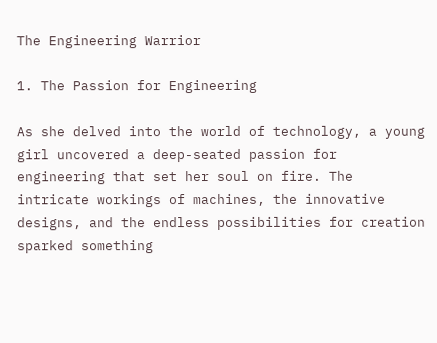The Engineering Warrior

1. The Passion for Engineering

As she delved into the world of technology, a young girl uncovered a deep-seated passion for engineering that set her soul on fire. The intricate workings of machines, the innovative designs, and the endless possibilities for creation sparked something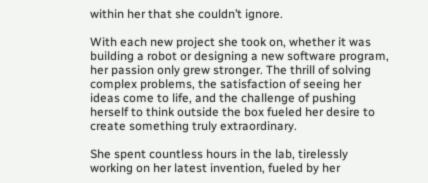within her that she couldn’t ignore.

With each new project she took on, whether it was building a robot or designing a new software program, her passion only grew stronger. The thrill of solving complex problems, the satisfaction of seeing her ideas come to life, and the challenge of pushing herself to think outside the box fueled her desire to create something truly extraordinary.

She spent countless hours in the lab, tirelessly working on her latest invention, fueled by her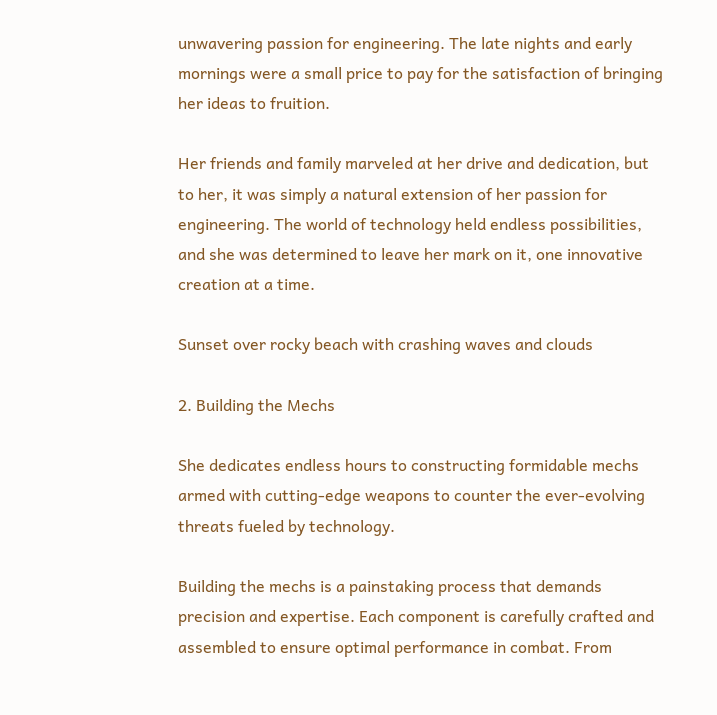unwavering passion for engineering. The late nights and early mornings were a small price to pay for the satisfaction of bringing her ideas to fruition.

Her friends and family marveled at her drive and dedication, but to her, it was simply a natural extension of her passion for engineering. The world of technology held endless possibilities, and she was determined to leave her mark on it, one innovative creation at a time.

Sunset over rocky beach with crashing waves and clouds

2. Building the Mechs

She dedicates endless hours to constructing formidable mechs armed with cutting-edge weapons to counter the ever-evolving threats fueled by technology.

Building the mechs is a painstaking process that demands precision and expertise. Each component is carefully crafted and assembled to ensure optimal performance in combat. From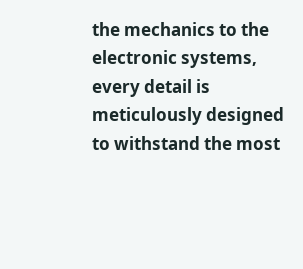the mechanics to the electronic systems, every detail is meticulously designed to withstand the most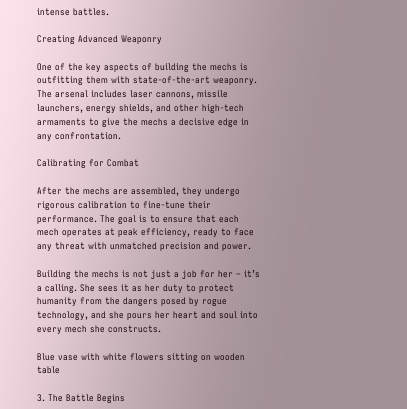intense battles.

Creating Advanced Weaponry

One of the key aspects of building the mechs is outfitting them with state-of-the-art weaponry. The arsenal includes laser cannons, missile launchers, energy shields, and other high-tech armaments to give the mechs a decisive edge in any confrontation.

Calibrating for Combat

After the mechs are assembled, they undergo rigorous calibration to fine-tune their performance. The goal is to ensure that each mech operates at peak efficiency, ready to face any threat with unmatched precision and power.

Building the mechs is not just a job for her – it’s a calling. She sees it as her duty to protect humanity from the dangers posed by rogue technology, and she pours her heart and soul into every mech she constructs.

Blue vase with white flowers sitting on wooden table

3. The Battle Begins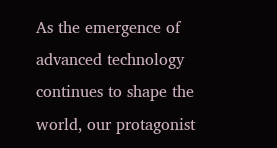As the emergence of advanced technology continues to shape the world, our protagonist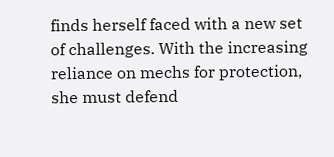finds herself faced with a new set of challenges. With the increasing reliance on mechs for protection, she must defend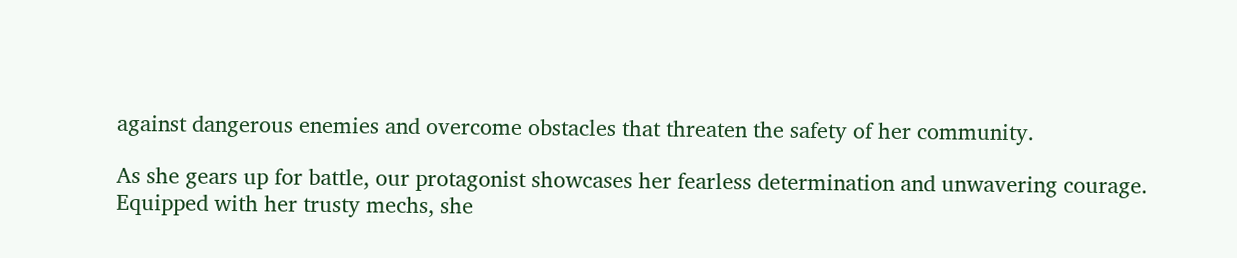against dangerous enemies and overcome obstacles that threaten the safety of her community.

As she gears up for battle, our protagonist showcases her fearless determination and unwavering courage. Equipped with her trusty mechs, she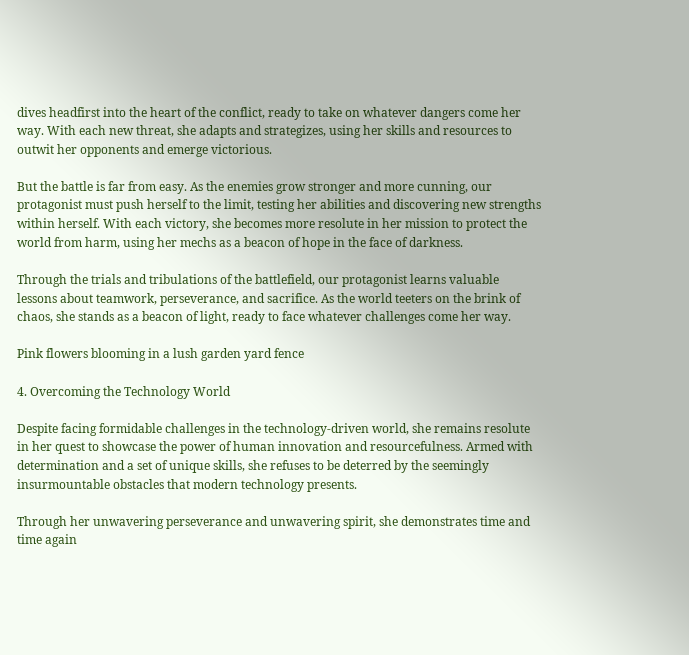dives headfirst into the heart of the conflict, ready to take on whatever dangers come her way. With each new threat, she adapts and strategizes, using her skills and resources to outwit her opponents and emerge victorious.

But the battle is far from easy. As the enemies grow stronger and more cunning, our protagonist must push herself to the limit, testing her abilities and discovering new strengths within herself. With each victory, she becomes more resolute in her mission to protect the world from harm, using her mechs as a beacon of hope in the face of darkness.

Through the trials and tribulations of the battlefield, our protagonist learns valuable lessons about teamwork, perseverance, and sacrifice. As the world teeters on the brink of chaos, she stands as a beacon of light, ready to face whatever challenges come her way.

Pink flowers blooming in a lush garden yard fence

4. Overcoming the Technology World

Despite facing formidable challenges in the technology-driven world, she remains resolute in her quest to showcase the power of human innovation and resourcefulness. Armed with determination and a set of unique skills, she refuses to be deterred by the seemingly insurmountable obstacles that modern technology presents.

Through her unwavering perseverance and unwavering spirit, she demonstrates time and time again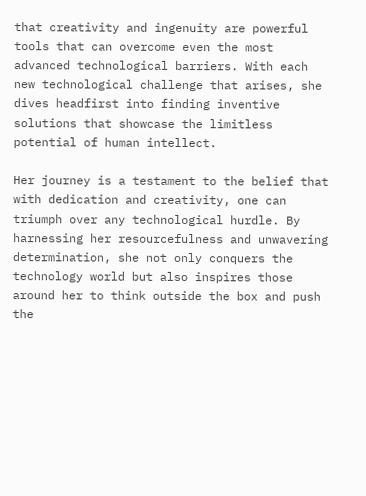that creativity and ingenuity are powerful tools that can overcome even the most advanced technological barriers. With each new technological challenge that arises, she dives headfirst into finding inventive solutions that showcase the limitless potential of human intellect.

Her journey is a testament to the belief that with dedication and creativity, one can triumph over any technological hurdle. By harnessing her resourcefulness and unwavering determination, she not only conquers the technology world but also inspires those around her to think outside the box and push the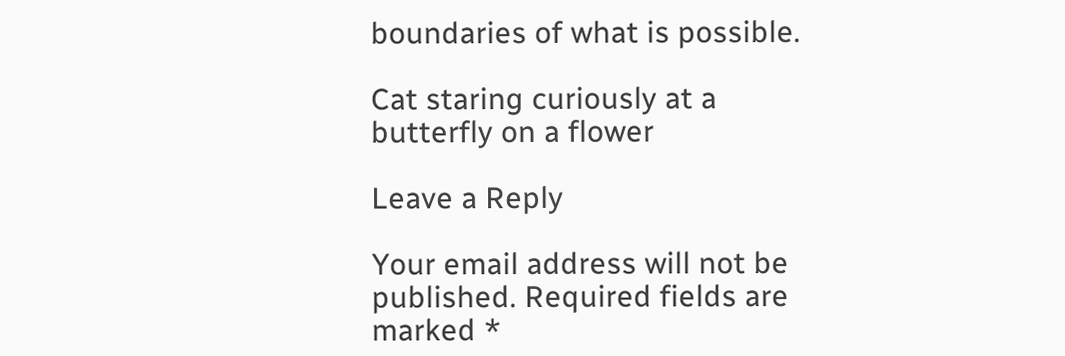boundaries of what is possible.

Cat staring curiously at a butterfly on a flower

Leave a Reply

Your email address will not be published. Required fields are marked *